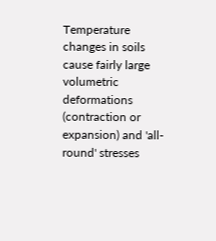Temperature changes in soils cause fairly large volumetric deformations (contraction or expansion) and 'all-round' stresses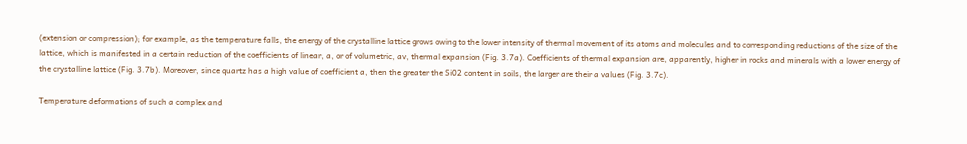(extension or compression); for example, as the temperature falls, the energy of the crystalline lattice grows owing to the lower intensity of thermal movement of its atoms and molecules and to corresponding reductions of the size of the lattice, which is manifested in a certain reduction of the coefficients of linear, a, or of volumetric, av, thermal expansion (Fig. 3.7a). Coefficients of thermal expansion are, apparently, higher in rocks and minerals with a lower energy of the crystalline lattice (Fig. 3.7b). Moreover, since quartz has a high value of coefficient a, then the greater the Si02 content in soils, the larger are their a values (Fig. 3.7c).

Temperature deformations of such a complex and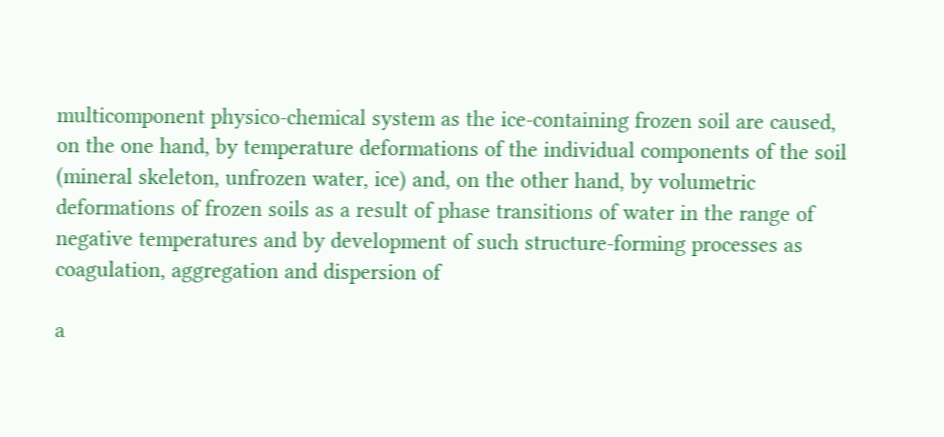multicomponent physico-chemical system as the ice-containing frozen soil are caused, on the one hand, by temperature deformations of the individual components of the soil (mineral skeleton, unfrozen water, ice) and, on the other hand, by volumetric deformations of frozen soils as a result of phase transitions of water in the range of negative temperatures and by development of such structure-forming processes as coagulation, aggregation and dispersion of

a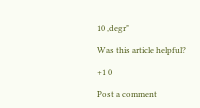10 ,degr"

Was this article helpful?

+1 0

Post a comment